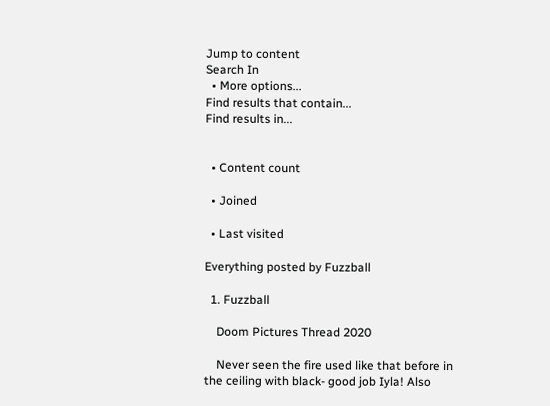Jump to content
Search In
  • More options...
Find results that contain...
Find results in...


  • Content count

  • Joined

  • Last visited

Everything posted by Fuzzball

  1. Fuzzball

    Doom Pictures Thread 2020

    Never seen the fire used like that before in the ceiling with black- good job Iyla! Also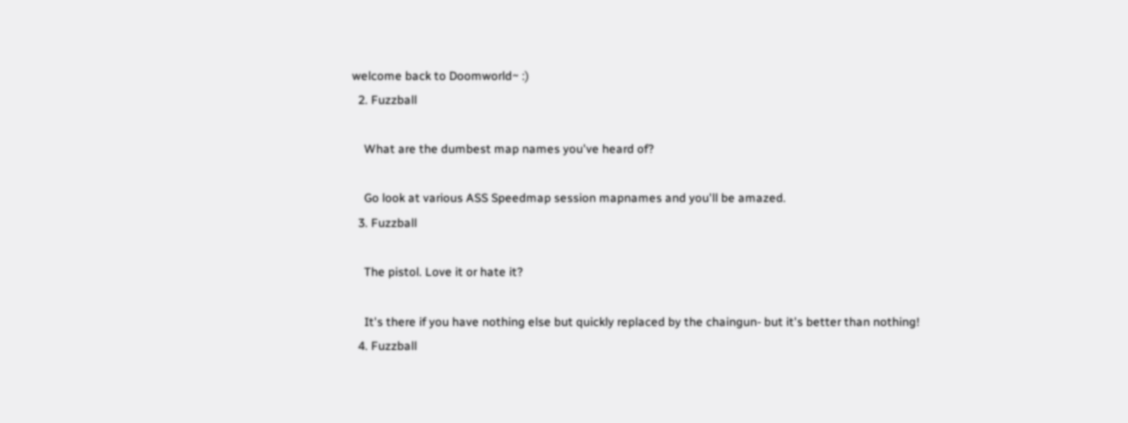welcome back to Doomworld~ :)
  2. Fuzzball

    What are the dumbest map names you've heard of?

    Go look at various ASS Speedmap session mapnames and you'll be amazed.
  3. Fuzzball

    The pistol. Love it or hate it?

    It's there if you have nothing else but quickly replaced by the chaingun- but it's better than nothing!
  4. Fuzzball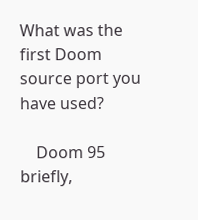What was the first Doom source port you have used?

    Doom 95 briefly,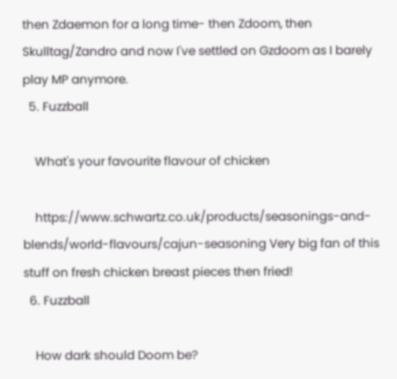then Zdaemon for a long time- then Zdoom, then Skulltag/Zandro and now I've settled on Gzdoom as I barely play MP anymore.
  5. Fuzzball

    What's your favourite flavour of chicken

    https://www.schwartz.co.uk/products/seasonings-and-blends/world-flavours/cajun-seasoning Very big fan of this stuff on fresh chicken breast pieces then fried!
  6. Fuzzball

    How dark should Doom be?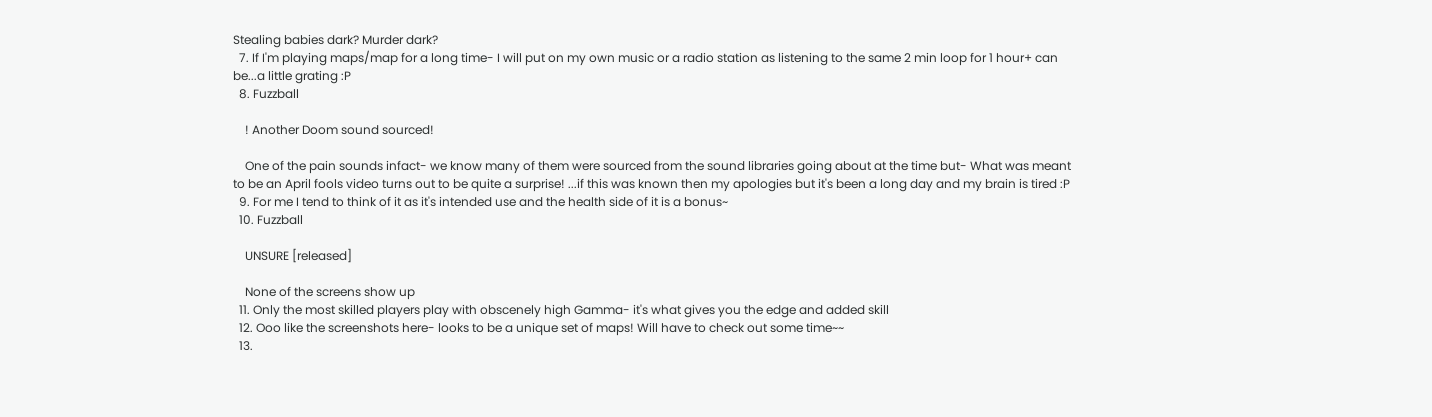Stealing babies dark? Murder dark?
  7. If I'm playing maps/map for a long time- I will put on my own music or a radio station as listening to the same 2 min loop for 1 hour+ can be...a little grating :P
  8. Fuzzball

    ! Another Doom sound sourced!

    One of the pain sounds infact- we know many of them were sourced from the sound libraries going about at the time but- What was meant to be an April fools video turns out to be quite a surprise! ...if this was known then my apologies but it's been a long day and my brain is tired :P
  9. For me I tend to think of it as it's intended use and the health side of it is a bonus~
  10. Fuzzball

    UNSURE [released]

    None of the screens show up
  11. Only the most skilled players play with obscenely high Gamma- it's what gives you the edge and added skill
  12. Ooo like the screenshots here- looks to be a unique set of maps! Will have to check out some time~~
  13.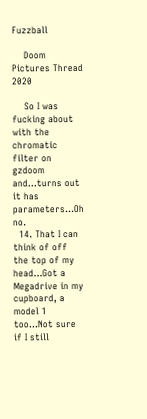Fuzzball

    Doom Pictures Thread 2020

    So I was fucking about with the chromatic filter on gzdoom and...turns out it has parameters...Oh no.
  14. That I can think of off the top of my head...Got a Megadrive in my cupboard, a model 1 too...Not sure if I still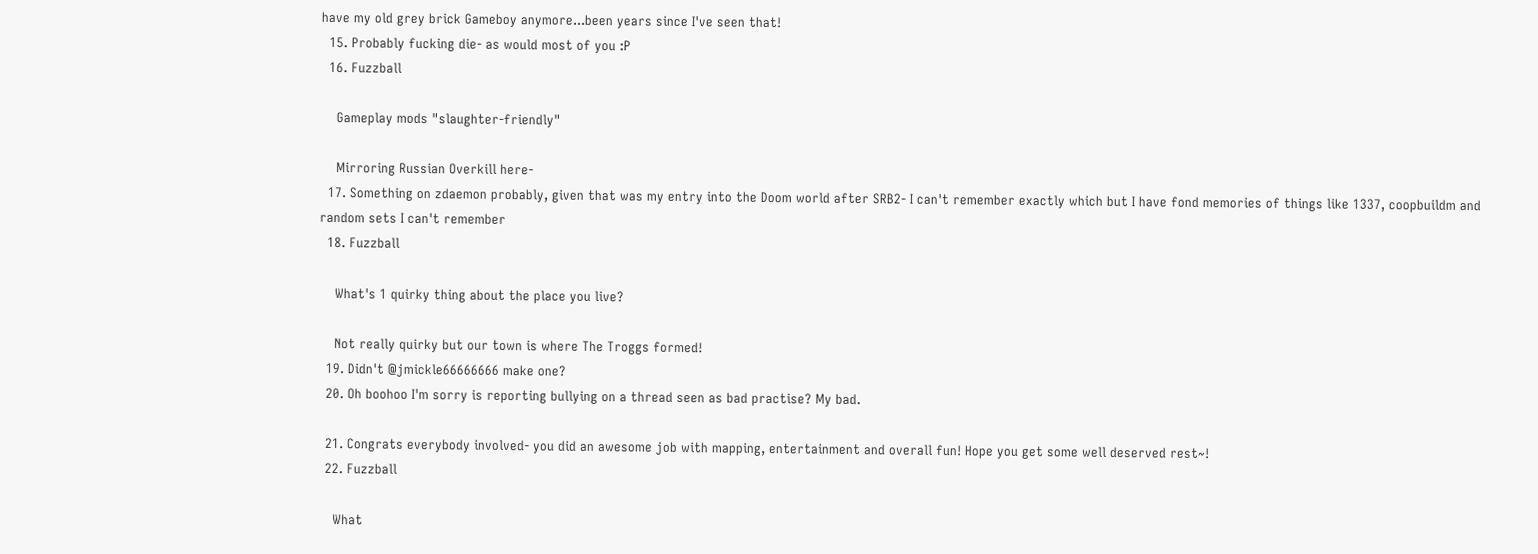have my old grey brick Gameboy anymore...been years since I've seen that!
  15. Probably fucking die- as would most of you :P
  16. Fuzzball

    Gameplay mods "slaughter-friendly"

    Mirroring Russian Overkill here-
  17. Something on zdaemon probably, given that was my entry into the Doom world after SRB2- I can't remember exactly which but I have fond memories of things like 1337, coopbuildm and random sets I can't remember
  18. Fuzzball

    What's 1 quirky thing about the place you live?

    Not really quirky but our town is where The Troggs formed!
  19. Didn't @jmickle66666666 make one?
  20. Oh boohoo I'm sorry is reporting bullying on a thread seen as bad practise? My bad.

  21. Congrats everybody involved- you did an awesome job with mapping, entertainment and overall fun! Hope you get some well deserved rest~!
  22. Fuzzball

    What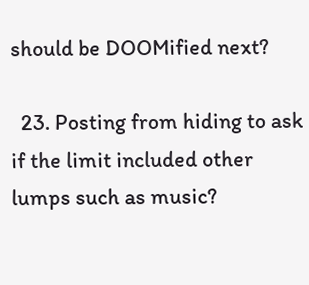should be DOOMified next?

  23. Posting from hiding to ask if the limit included other lumps such as music?